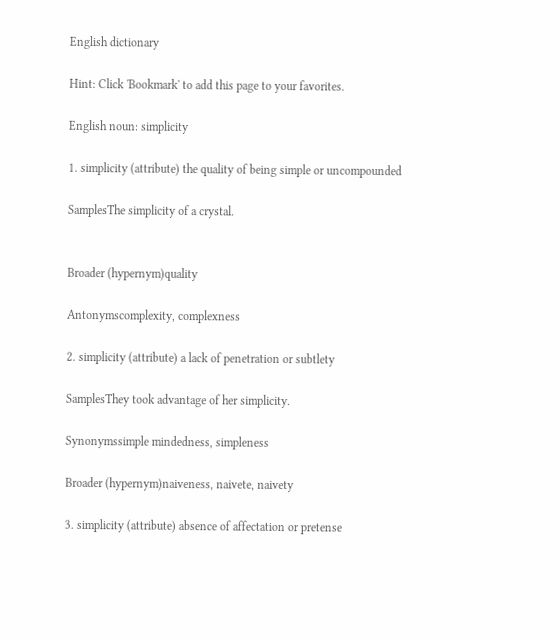English dictionary

Hint: Click 'Bookmark' to add this page to your favorites.

English noun: simplicity

1. simplicity (attribute) the quality of being simple or uncompounded

SamplesThe simplicity of a crystal.


Broader (hypernym)quality

Antonymscomplexity, complexness

2. simplicity (attribute) a lack of penetration or subtlety

SamplesThey took advantage of her simplicity.

Synonymssimple mindedness, simpleness

Broader (hypernym)naiveness, naivete, naivety

3. simplicity (attribute) absence of affectation or pretense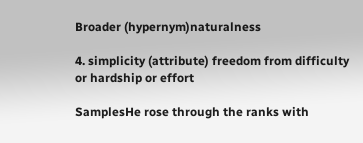Broader (hypernym)naturalness

4. simplicity (attribute) freedom from difficulty or hardship or effort

SamplesHe rose through the ranks with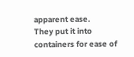apparent ease.
They put it into containers for ease of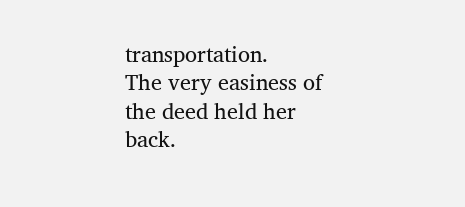transportation.
The very easiness of the deed held her back.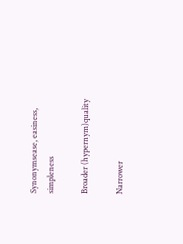Synonymsease, easiness, simpleness

Broader (hypernym)quality

Narrower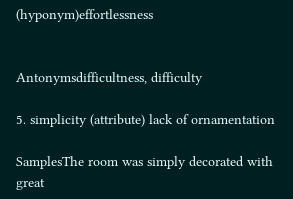(hyponym)effortlessness


Antonymsdifficultness, difficulty

5. simplicity (attribute) lack of ornamentation

SamplesThe room was simply decorated with great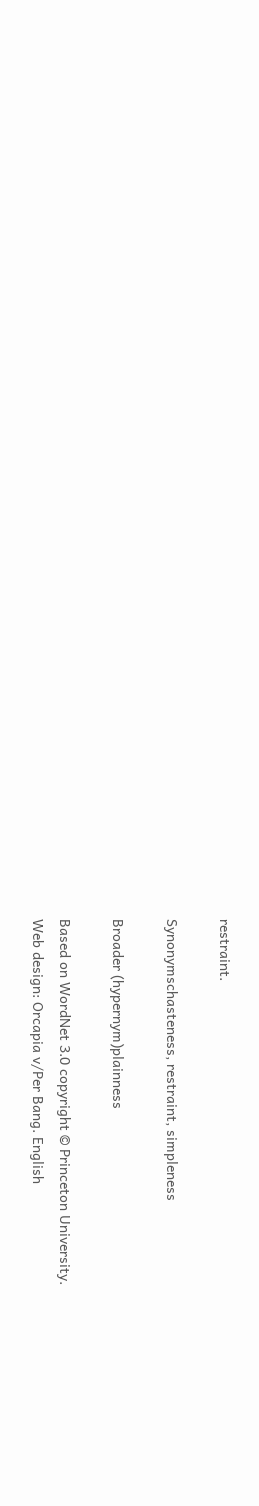restraint.

Synonymschasteness, restraint, simpleness

Broader (hypernym)plainness

Based on WordNet 3.0 copyright © Princeton University.
Web design: Orcapia v/Per Bang. English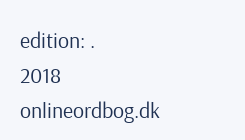edition: .
2018 onlineordbog.dk